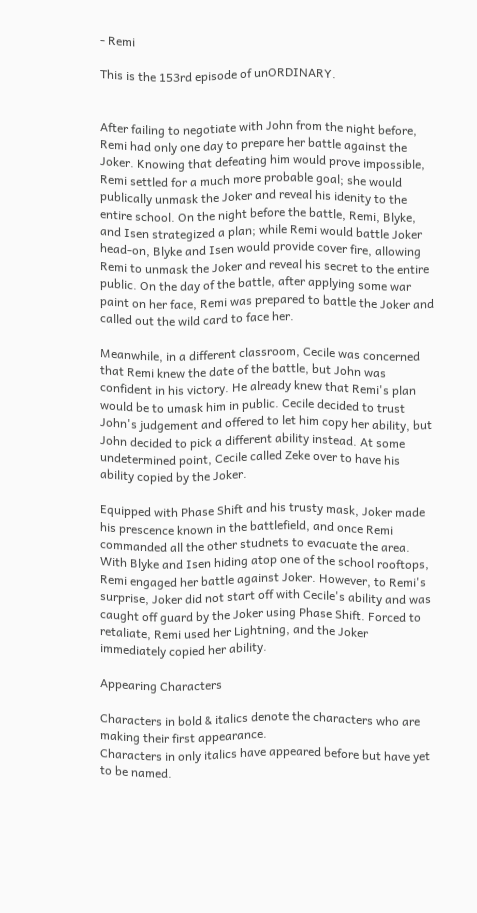- Remi

This is the 153rd episode of unORDINARY.


After failing to negotiate with John from the night before, Remi had only one day to prepare her battle against the Joker. Knowing that defeating him would prove impossible, Remi settled for a much more probable goal; she would publically unmask the Joker and reveal his idenity to the entire school. On the night before the battle, Remi, Blyke, and Isen strategized a plan; while Remi would battle Joker head-on, Blyke and Isen would provide cover fire, allowing Remi to unmask the Joker and reveal his secret to the entire public. On the day of the battle, after applying some war paint on her face, Remi was prepared to battle the Joker and called out the wild card to face her.

Meanwhile, in a different classroom, Cecile was concerned that Remi knew the date of the battle, but John was confident in his victory. He already knew that Remi's plan would be to umask him in public. Cecile decided to trust John's judgement and offered to let him copy her ability, but John decided to pick a different ability instead. At some undetermined point, Cecile called Zeke over to have his ability copied by the Joker.

Equipped with Phase Shift and his trusty mask, Joker made his prescence known in the battlefield, and once Remi commanded all the other studnets to evacuate the area. With Blyke and Isen hiding atop one of the school rooftops, Remi engaged her battle against Joker. However, to Remi's surprise, Joker did not start off with Cecile's ability and was caught off guard by the Joker using Phase Shift. Forced to retaliate, Remi used her Lightning, and the Joker immediately copied her ability.

Appearing Characters

Characters in bold & italics denote the characters who are making their first appearance.
Characters in only italics have appeared before but have yet to be named.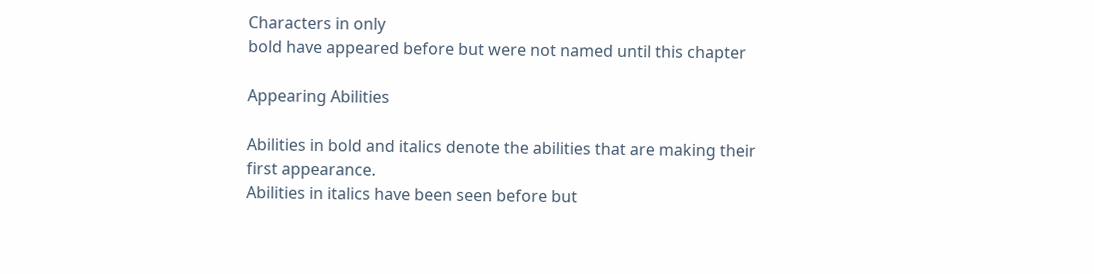Characters in only
bold have appeared before but were not named until this chapter

Appearing Abilities

Abilities in bold and italics denote the abilities that are making their first appearance.
Abilities in italics have been seen before but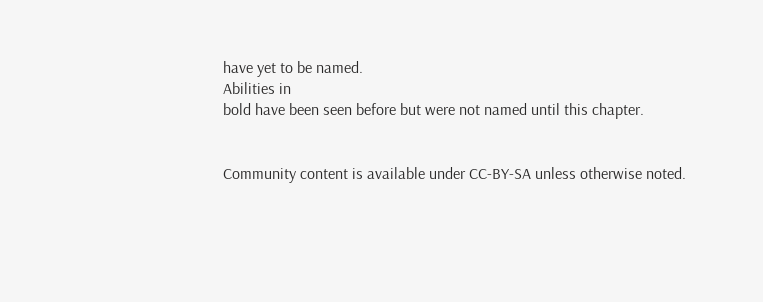have yet to be named.
Abilities in
bold have been seen before but were not named until this chapter.


Community content is available under CC-BY-SA unless otherwise noted.